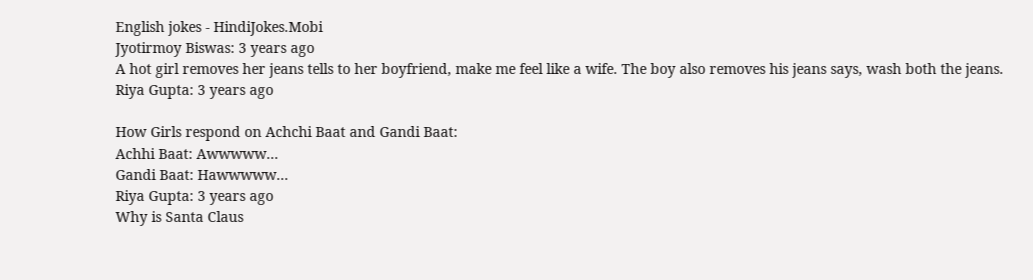English jokes - HindiJokes.Mobi
Jyotirmoy Biswas: 3 years ago
A hot girl removes her jeans tells to her boyfriend, make me feel like a wife. The boy also removes his jeans says, wash both the jeans.
Riya Gupta: 3 years ago

How Girls respond on Achchi Baat and Gandi Baat:
Achhi Baat: Awwwww...
Gandi Baat: Hawwwww...
Riya Gupta: 3 years ago
Why is Santa Claus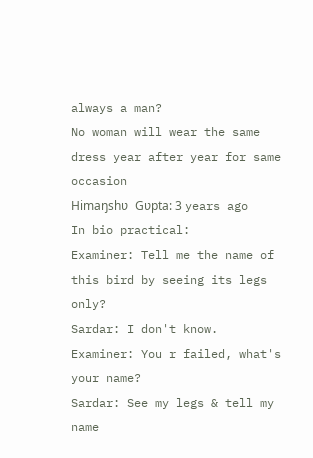always a man?
No woman will wear the same dress year after year for same occasion
Himaŋshʋ Gʋpta: 3 years ago
In bio practical:
Examiner: Tell me the name of this bird by seeing its legs only?
Sardar: I don't know.
Examiner: You r failed, what's your name?
Sardar: See my legs & tell my name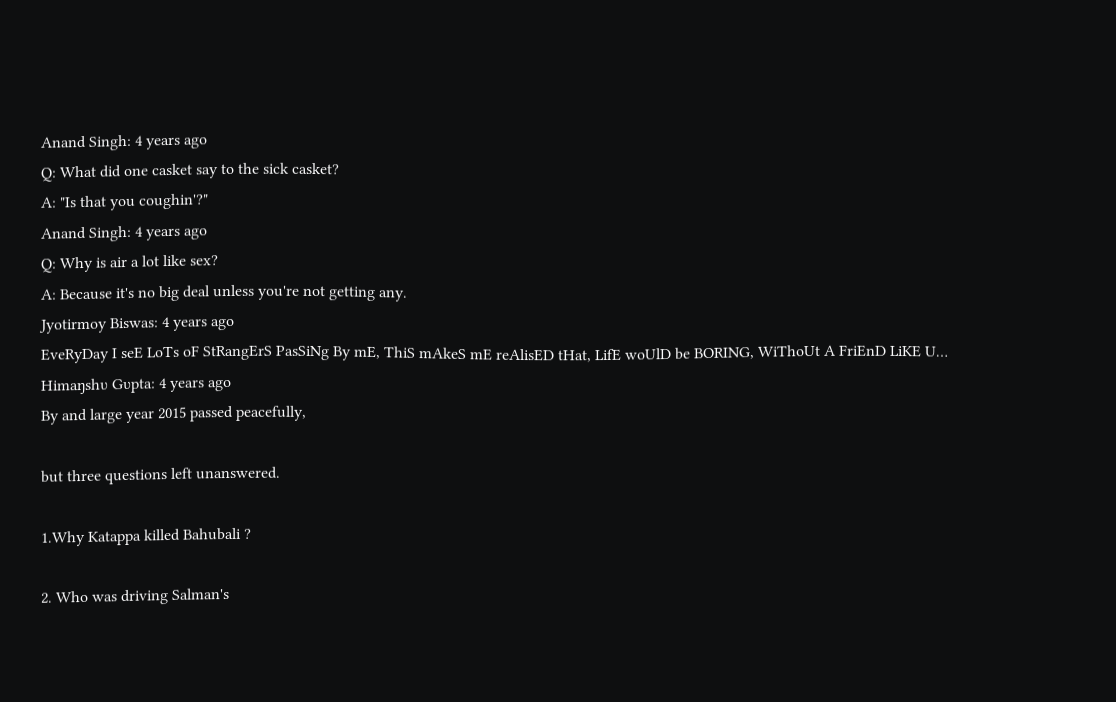Anand Singh: 4 years ago
Q: What did one casket say to the sick casket?
A: "Is that you coughin'?"
Anand Singh: 4 years ago
Q: Why is air a lot like sex?
A: Because it's no big deal unless you're not getting any.
Jyotirmoy Biswas: 4 years ago
EveRyDay I seE LoTs oF StRangErS PasSiNg By mE, ThiS mAkeS mE reAlisED tHat, LifE woUlD be BORING, WiThoUt A FriEnD LiKE U…
Himaŋshʋ Gʋpta: 4 years ago
By and large year 2015 passed peacefully,

but three questions left unanswered.

1.Why Katappa killed Bahubali ?

2. Who was driving Salman's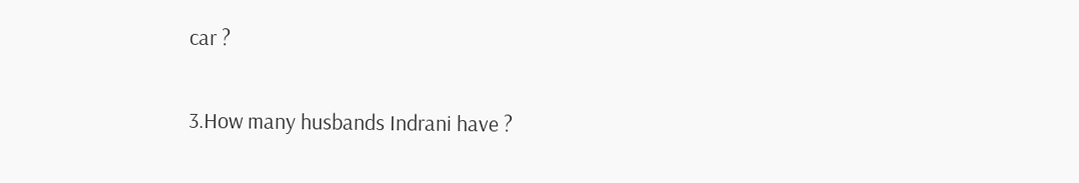car ?

3.How many husbands Indrani have ?